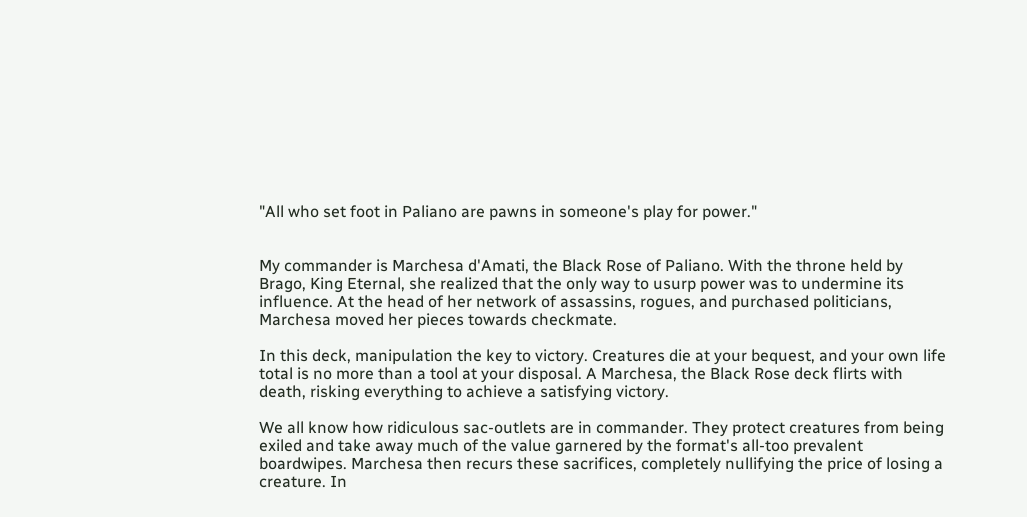"All who set foot in Paliano are pawns in someone's play for power."


My commander is Marchesa d'Amati, the Black Rose of Paliano. With the throne held by Brago, King Eternal, she realized that the only way to usurp power was to undermine its influence. At the head of her network of assassins, rogues, and purchased politicians, Marchesa moved her pieces towards checkmate.

In this deck, manipulation the key to victory. Creatures die at your bequest, and your own life total is no more than a tool at your disposal. A Marchesa, the Black Rose deck flirts with death, risking everything to achieve a satisfying victory.

We all know how ridiculous sac-outlets are in commander. They protect creatures from being exiled and take away much of the value garnered by the format's all-too prevalent boardwipes. Marchesa then recurs these sacrifices, completely nullifying the price of losing a creature. In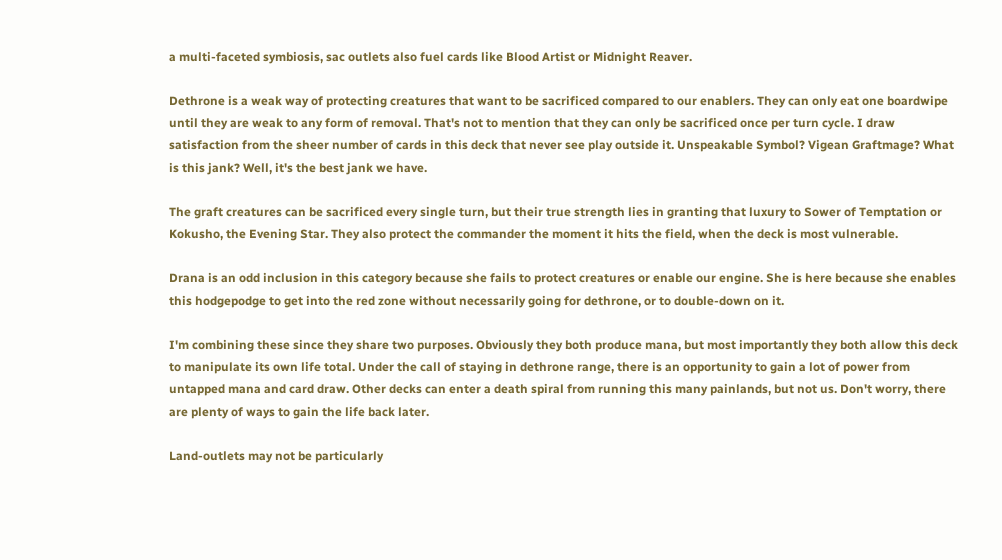a multi-faceted symbiosis, sac outlets also fuel cards like Blood Artist or Midnight Reaver.

Dethrone is a weak way of protecting creatures that want to be sacrificed compared to our enablers. They can only eat one boardwipe until they are weak to any form of removal. That's not to mention that they can only be sacrificed once per turn cycle. I draw satisfaction from the sheer number of cards in this deck that never see play outside it. Unspeakable Symbol? Vigean Graftmage? What is this jank? Well, it's the best jank we have.

The graft creatures can be sacrificed every single turn, but their true strength lies in granting that luxury to Sower of Temptation or Kokusho, the Evening Star. They also protect the commander the moment it hits the field, when the deck is most vulnerable.

Drana is an odd inclusion in this category because she fails to protect creatures or enable our engine. She is here because she enables this hodgepodge to get into the red zone without necessarily going for dethrone, or to double-down on it.

I'm combining these since they share two purposes. Obviously they both produce mana, but most importantly they both allow this deck to manipulate its own life total. Under the call of staying in dethrone range, there is an opportunity to gain a lot of power from untapped mana and card draw. Other decks can enter a death spiral from running this many painlands, but not us. Don't worry, there are plenty of ways to gain the life back later.

Land-outlets may not be particularly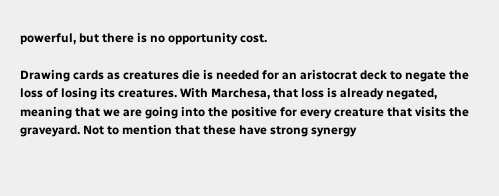powerful, but there is no opportunity cost.

Drawing cards as creatures die is needed for an aristocrat deck to negate the loss of losing its creatures. With Marchesa, that loss is already negated, meaning that we are going into the positive for every creature that visits the graveyard. Not to mention that these have strong synergy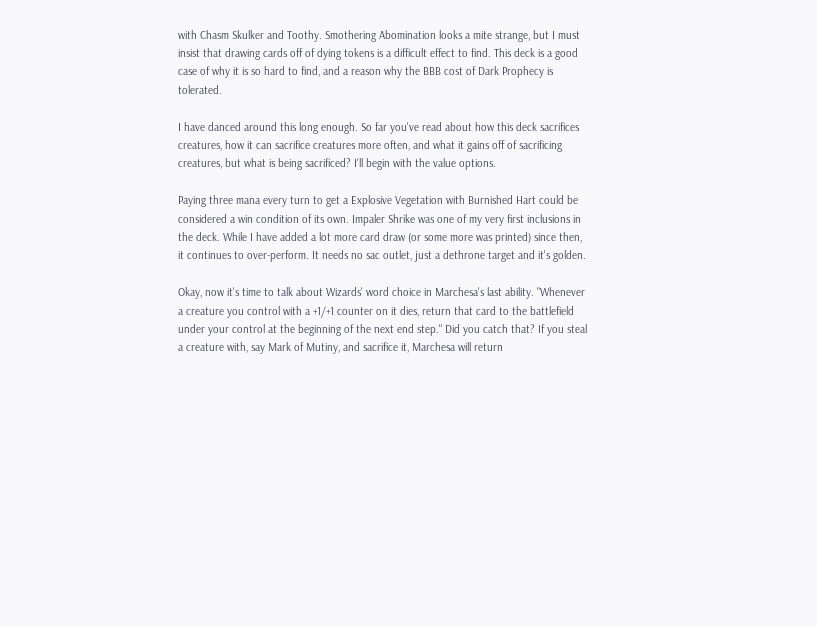with Chasm Skulker and Toothy. Smothering Abomination looks a mite strange, but I must insist that drawing cards off of dying tokens is a difficult effect to find. This deck is a good case of why it is so hard to find, and a reason why the BBB cost of Dark Prophecy is tolerated.

I have danced around this long enough. So far you've read about how this deck sacrifices creatures, how it can sacrifice creatures more often, and what it gains off of sacrificing creatures, but what is being sacrificed? I'll begin with the value options.

Paying three mana every turn to get a Explosive Vegetation with Burnished Hart could be considered a win condition of its own. Impaler Shrike was one of my very first inclusions in the deck. While I have added a lot more card draw (or some more was printed) since then, it continues to over-perform. It needs no sac outlet, just a dethrone target and it's golden.

Okay, now it's time to talk about Wizards' word choice in Marchesa's last ability. "Whenever a creature you control with a +1/+1 counter on it dies, return that card to the battlefield under your control at the beginning of the next end step." Did you catch that? If you steal a creature with, say Mark of Mutiny, and sacrifice it, Marchesa will return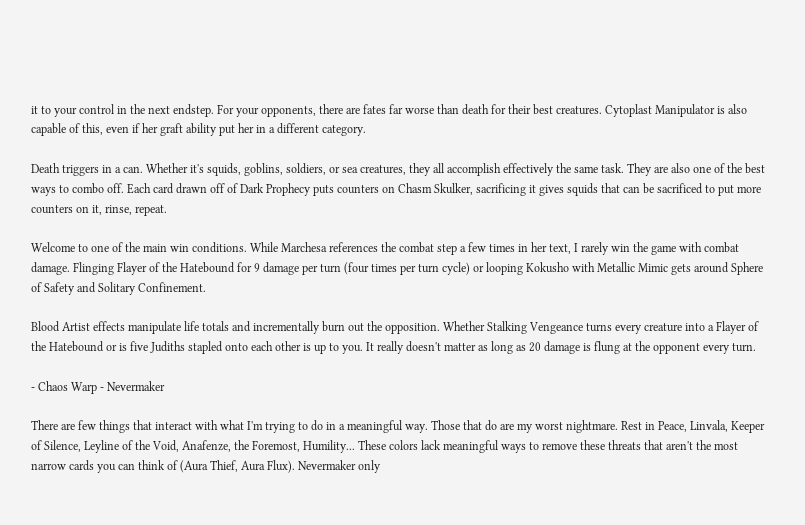it to your control in the next endstep. For your opponents, there are fates far worse than death for their best creatures. Cytoplast Manipulator is also capable of this, even if her graft ability put her in a different category.

Death triggers in a can. Whether it's squids, goblins, soldiers, or sea creatures, they all accomplish effectively the same task. They are also one of the best ways to combo off. Each card drawn off of Dark Prophecy puts counters on Chasm Skulker, sacrificing it gives squids that can be sacrificed to put more counters on it, rinse, repeat.

Welcome to one of the main win conditions. While Marchesa references the combat step a few times in her text, I rarely win the game with combat damage. Flinging Flayer of the Hatebound for 9 damage per turn (four times per turn cycle) or looping Kokusho with Metallic Mimic gets around Sphere of Safety and Solitary Confinement.

Blood Artist effects manipulate life totals and incrementally burn out the opposition. Whether Stalking Vengeance turns every creature into a Flayer of the Hatebound or is five Judiths stapled onto each other is up to you. It really doesn't matter as long as 20 damage is flung at the opponent every turn.

- Chaos Warp - Nevermaker

There are few things that interact with what I'm trying to do in a meaningful way. Those that do are my worst nightmare. Rest in Peace, Linvala, Keeper of Silence, Leyline of the Void, Anafenze, the Foremost, Humility... These colors lack meaningful ways to remove these threats that aren't the most narrow cards you can think of (Aura Thief, Aura Flux). Nevermaker only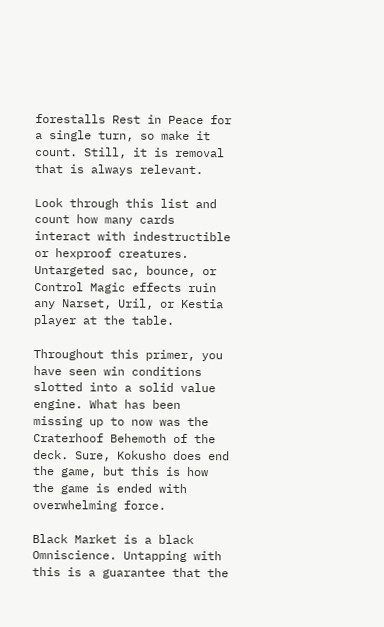forestalls Rest in Peace for a single turn, so make it count. Still, it is removal that is always relevant.

Look through this list and count how many cards interact with indestructible or hexproof creatures. Untargeted sac, bounce, or Control Magic effects ruin any Narset, Uril, or Kestia player at the table.

Throughout this primer, you have seen win conditions slotted into a solid value engine. What has been missing up to now was the Craterhoof Behemoth of the deck. Sure, Kokusho does end the game, but this is how the game is ended with overwhelming force.

Black Market is a black Omniscience. Untapping with this is a guarantee that the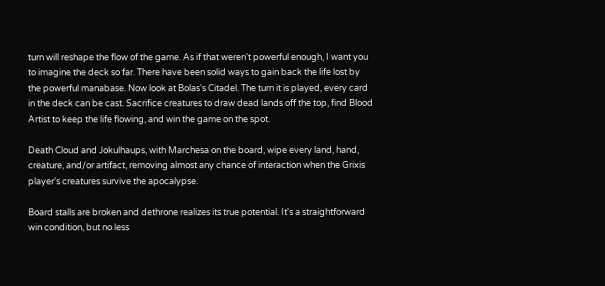turn will reshape the flow of the game. As if that weren't powerful enough, I want you to imagine the deck so far. There have been solid ways to gain back the life lost by the powerful manabase. Now look at Bolas's Citadel. The turn it is played, every card in the deck can be cast. Sacrifice creatures to draw dead lands off the top, find Blood Artist to keep the life flowing, and win the game on the spot.

Death Cloud and Jokulhaups, with Marchesa on the board, wipe every land, hand, creature, and/or artifact, removing almost any chance of interaction when the Grixis player's creatures survive the apocalypse.

Board stalls are broken and dethrone realizes its true potential. It's a straightforward win condition, but no less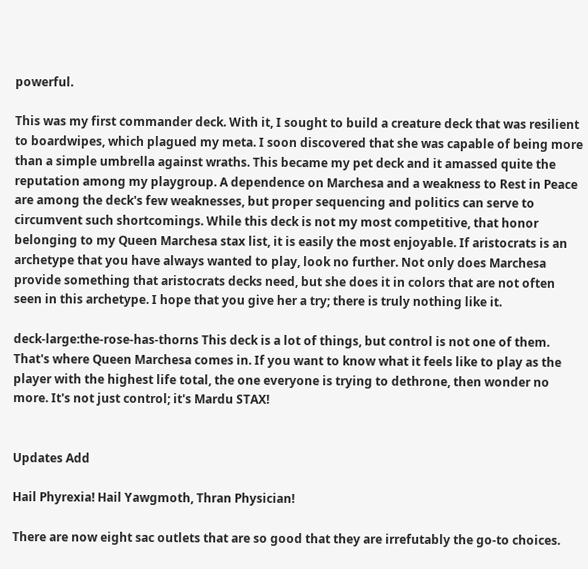powerful.

This was my first commander deck. With it, I sought to build a creature deck that was resilient to boardwipes, which plagued my meta. I soon discovered that she was capable of being more than a simple umbrella against wraths. This became my pet deck and it amassed quite the reputation among my playgroup. A dependence on Marchesa and a weakness to Rest in Peace are among the deck's few weaknesses, but proper sequencing and politics can serve to circumvent such shortcomings. While this deck is not my most competitive, that honor belonging to my Queen Marchesa stax list, it is easily the most enjoyable. If aristocrats is an archetype that you have always wanted to play, look no further. Not only does Marchesa provide something that aristocrats decks need, but she does it in colors that are not often seen in this archetype. I hope that you give her a try; there is truly nothing like it.

deck-large:the-rose-has-thorns This deck is a lot of things, but control is not one of them. That's where Queen Marchesa comes in. If you want to know what it feels like to play as the player with the highest life total, the one everyone is trying to dethrone, then wonder no more. It's not just control; it's Mardu STAX!


Updates Add

Hail Phyrexia! Hail Yawgmoth, Thran Physician!

There are now eight sac outlets that are so good that they are irrefutably the go-to choices.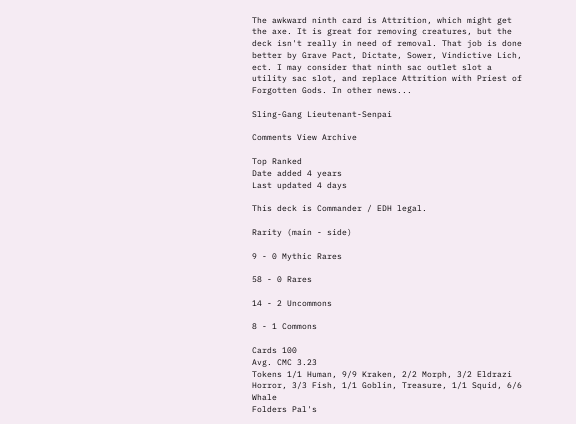The awkward ninth card is Attrition, which might get the axe. It is great for removing creatures, but the deck isn't really in need of removal. That job is done better by Grave Pact, Dictate, Sower, Vindictive Lich, ect. I may consider that ninth sac outlet slot a utility sac slot, and replace Attrition with Priest of Forgotten Gods. In other news...

Sling-Gang Lieutenant-Senpai

Comments View Archive

Top Ranked
Date added 4 years
Last updated 4 days

This deck is Commander / EDH legal.

Rarity (main - side)

9 - 0 Mythic Rares

58 - 0 Rares

14 - 2 Uncommons

8 - 1 Commons

Cards 100
Avg. CMC 3.23
Tokens 1/1 Human, 9/9 Kraken, 2/2 Morph, 3/2 Eldrazi Horror, 3/3 Fish, 1/1 Goblin, Treasure, 1/1 Squid, 6/6 Whale
Folders Pal's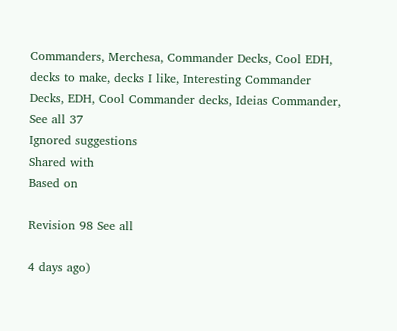Commanders, Merchesa, Commander Decks, Cool EDH, decks to make, decks I like, Interesting Commander Decks, EDH, Cool Commander decks, Ideias Commander, See all 37
Ignored suggestions
Shared with
Based on

Revision 98 See all

4 days ago)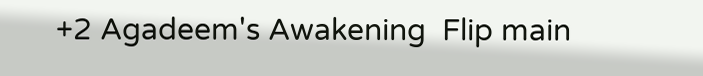+2 Agadeem's Awakening  Flip main